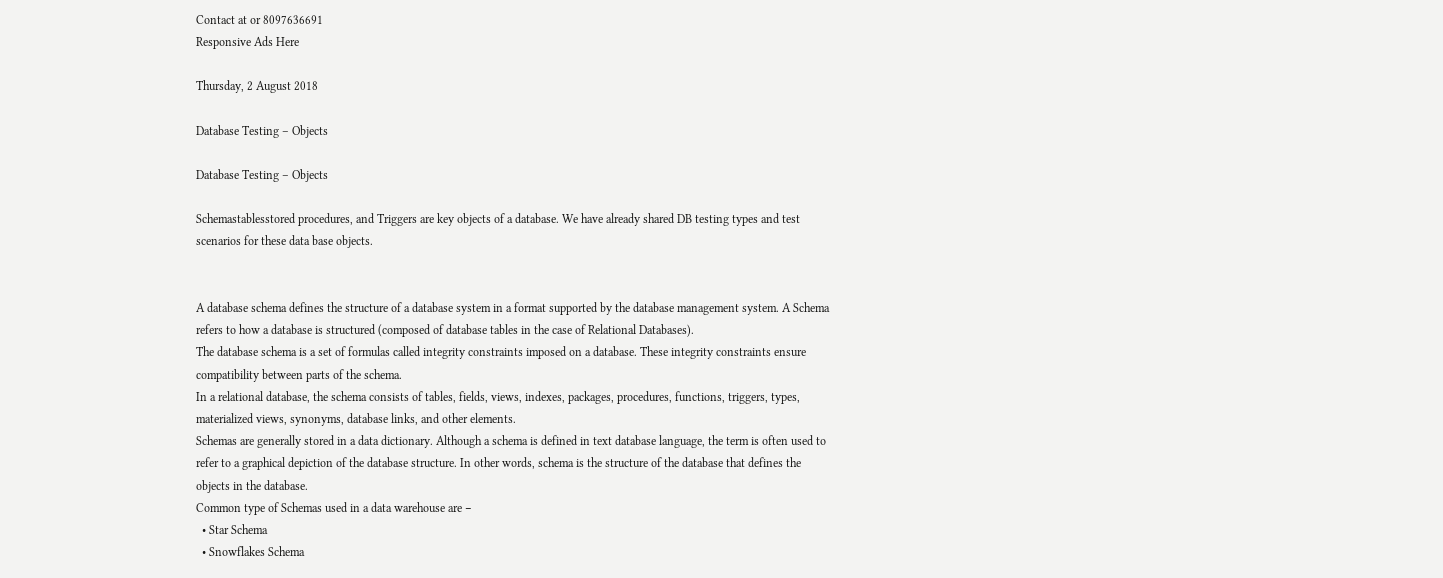Contact at or 8097636691
Responsive Ads Here

Thursday, 2 August 2018

Database Testing – Objects

Database Testing – Objects

Schemastablesstored procedures, and Triggers are key objects of a database. We have already shared DB testing types and test scenarios for these data base objects.


A database schema defines the structure of a database system in a format supported by the database management system. A Schema refers to how a database is structured (composed of database tables in the case of Relational Databases).
The database schema is a set of formulas called integrity constraints imposed on a database. These integrity constraints ensure compatibility between parts of the schema.
In a relational database, the schema consists of tables, fields, views, indexes, packages, procedures, functions, triggers, types, materialized views, synonyms, database links, and other elements.
Schemas are generally stored in a data dictionary. Although a schema is defined in text database language, the term is often used to refer to a graphical depiction of the database structure. In other words, schema is the structure of the database that defines the objects in the database.
Common type of Schemas used in a data warehouse are −
  • Star Schema
  • Snowflakes Schema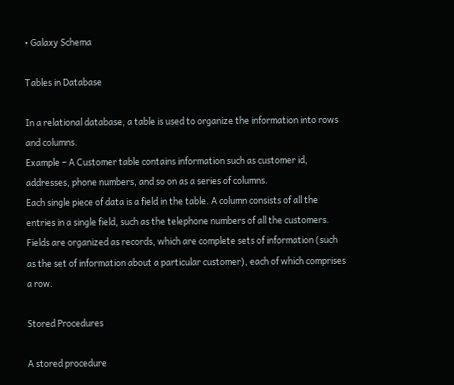• Galaxy Schema

Tables in Database

In a relational database, a table is used to organize the information into rows and columns.
Example − A Customer table contains information such as customer id, addresses, phone numbers, and so on as a series of columns.
Each single piece of data is a field in the table. A column consists of all the entries in a single field, such as the telephone numbers of all the customers. Fields are organized as records, which are complete sets of information (such as the set of information about a particular customer), each of which comprises a row.

Stored Procedures

A stored procedure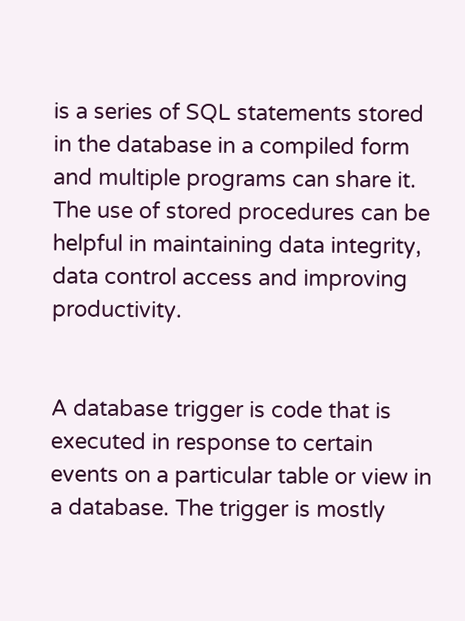is a series of SQL statements stored in the database in a compiled form and multiple programs can share it. The use of stored procedures can be helpful in maintaining data integrity, data control access and improving productivity.


A database trigger is code that is executed in response to certain events on a particular table or view in a database. The trigger is mostly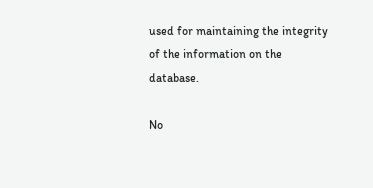used for maintaining the integrity of the information on the database.

No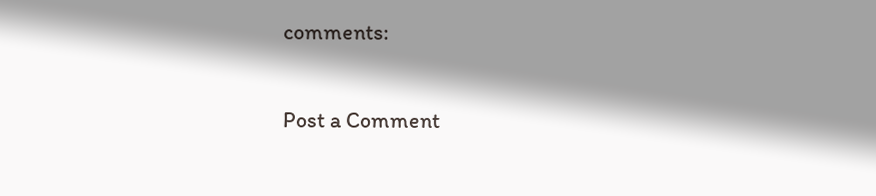comments:

Post a Comment